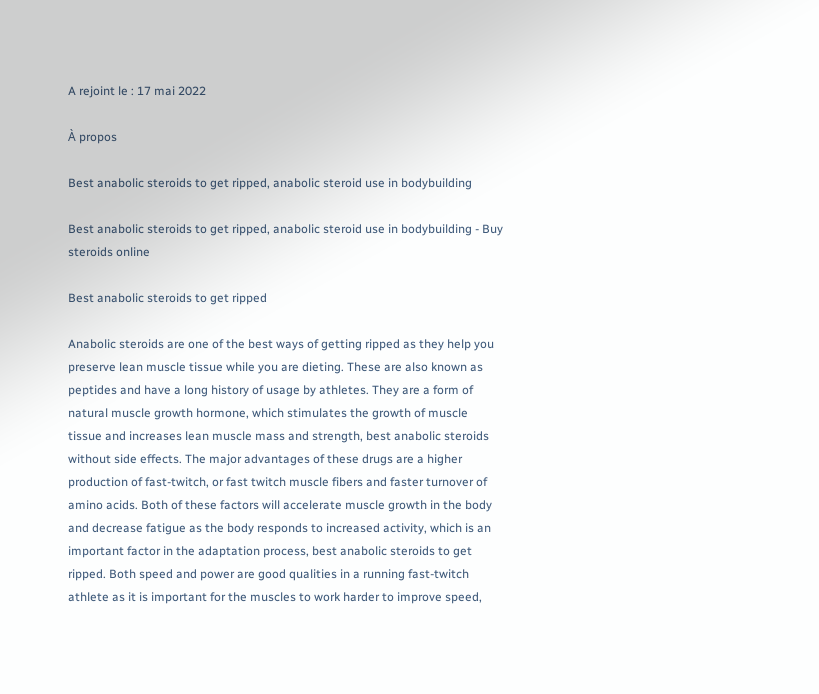A rejoint le : 17 mai 2022

À propos

Best anabolic steroids to get ripped, anabolic steroid use in bodybuilding

Best anabolic steroids to get ripped, anabolic steroid use in bodybuilding - Buy steroids online

Best anabolic steroids to get ripped

Anabolic steroids are one of the best ways of getting ripped as they help you preserve lean muscle tissue while you are dieting. These are also known as peptides and have a long history of usage by athletes. They are a form of natural muscle growth hormone, which stimulates the growth of muscle tissue and increases lean muscle mass and strength, best anabolic steroids without side effects. The major advantages of these drugs are a higher production of fast-twitch, or fast twitch muscle fibers and faster turnover of amino acids. Both of these factors will accelerate muscle growth in the body and decrease fatigue as the body responds to increased activity, which is an important factor in the adaptation process, best anabolic steroids to get ripped. Both speed and power are good qualities in a running fast-twitch athlete as it is important for the muscles to work harder to improve speed,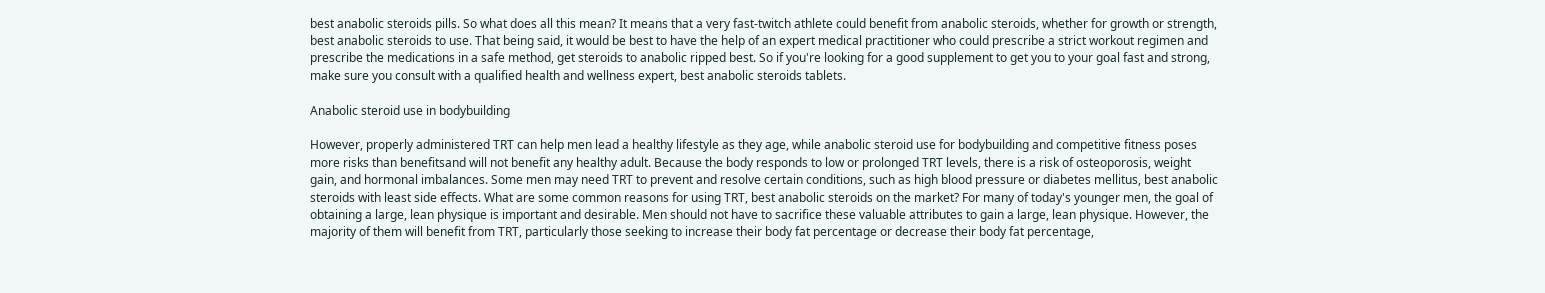best anabolic steroids pills. So what does all this mean? It means that a very fast-twitch athlete could benefit from anabolic steroids, whether for growth or strength, best anabolic steroids to use. That being said, it would be best to have the help of an expert medical practitioner who could prescribe a strict workout regimen and prescribe the medications in a safe method, get steroids to anabolic ripped best. So if you're looking for a good supplement to get you to your goal fast and strong, make sure you consult with a qualified health and wellness expert, best anabolic steroids tablets.

Anabolic steroid use in bodybuilding

However, properly administered TRT can help men lead a healthy lifestyle as they age, while anabolic steroid use for bodybuilding and competitive fitness poses more risks than benefitsand will not benefit any healthy adult. Because the body responds to low or prolonged TRT levels, there is a risk of osteoporosis, weight gain, and hormonal imbalances. Some men may need TRT to prevent and resolve certain conditions, such as high blood pressure or diabetes mellitus, best anabolic steroids with least side effects. What are some common reasons for using TRT, best anabolic steroids on the market? For many of today's younger men, the goal of obtaining a large, lean physique is important and desirable. Men should not have to sacrifice these valuable attributes to gain a large, lean physique. However, the majority of them will benefit from TRT, particularly those seeking to increase their body fat percentage or decrease their body fat percentage,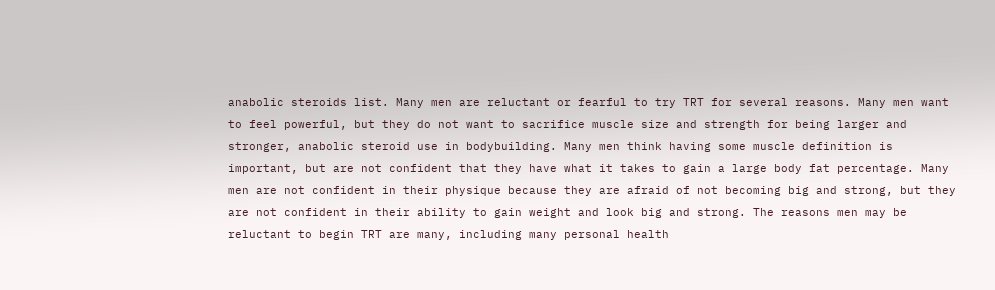anabolic steroids list. Many men are reluctant or fearful to try TRT for several reasons. Many men want to feel powerful, but they do not want to sacrifice muscle size and strength for being larger and stronger, anabolic steroid use in bodybuilding. Many men think having some muscle definition is important, but are not confident that they have what it takes to gain a large body fat percentage. Many men are not confident in their physique because they are afraid of not becoming big and strong, but they are not confident in their ability to gain weight and look big and strong. The reasons men may be reluctant to begin TRT are many, including many personal health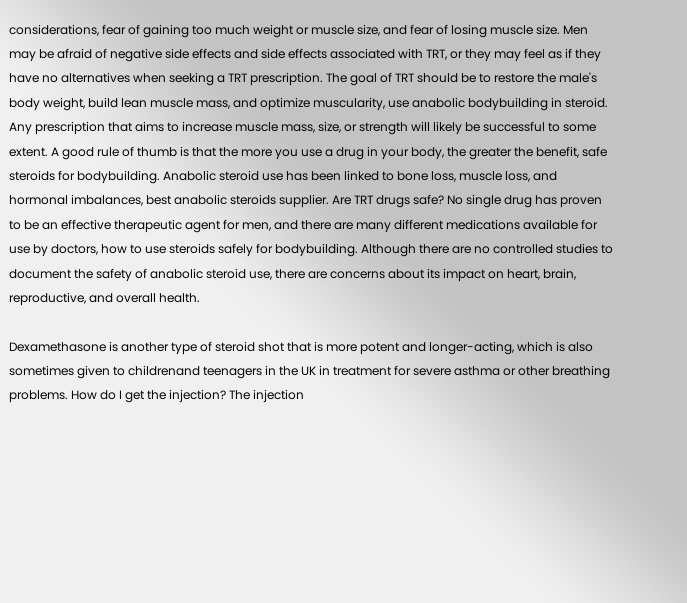considerations, fear of gaining too much weight or muscle size, and fear of losing muscle size. Men may be afraid of negative side effects and side effects associated with TRT, or they may feel as if they have no alternatives when seeking a TRT prescription. The goal of TRT should be to restore the male's body weight, build lean muscle mass, and optimize muscularity, use anabolic bodybuilding in steroid. Any prescription that aims to increase muscle mass, size, or strength will likely be successful to some extent. A good rule of thumb is that the more you use a drug in your body, the greater the benefit, safe steroids for bodybuilding. Anabolic steroid use has been linked to bone loss, muscle loss, and hormonal imbalances, best anabolic steroids supplier. Are TRT drugs safe? No single drug has proven to be an effective therapeutic agent for men, and there are many different medications available for use by doctors, how to use steroids safely for bodybuilding. Although there are no controlled studies to document the safety of anabolic steroid use, there are concerns about its impact on heart, brain, reproductive, and overall health.

Dexamethasone is another type of steroid shot that is more potent and longer-acting, which is also sometimes given to childrenand teenagers in the UK in treatment for severe asthma or other breathing problems. How do I get the injection? The injection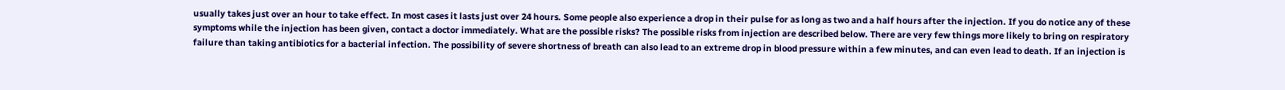usually takes just over an hour to take effect. In most cases it lasts just over 24 hours. Some people also experience a drop in their pulse for as long as two and a half hours after the injection. If you do notice any of these symptoms while the injection has been given, contact a doctor immediately. What are the possible risks? The possible risks from injection are described below. There are very few things more likely to bring on respiratory failure than taking antibiotics for a bacterial infection. The possibility of severe shortness of breath can also lead to an extreme drop in blood pressure within a few minutes, and can even lead to death. If an injection is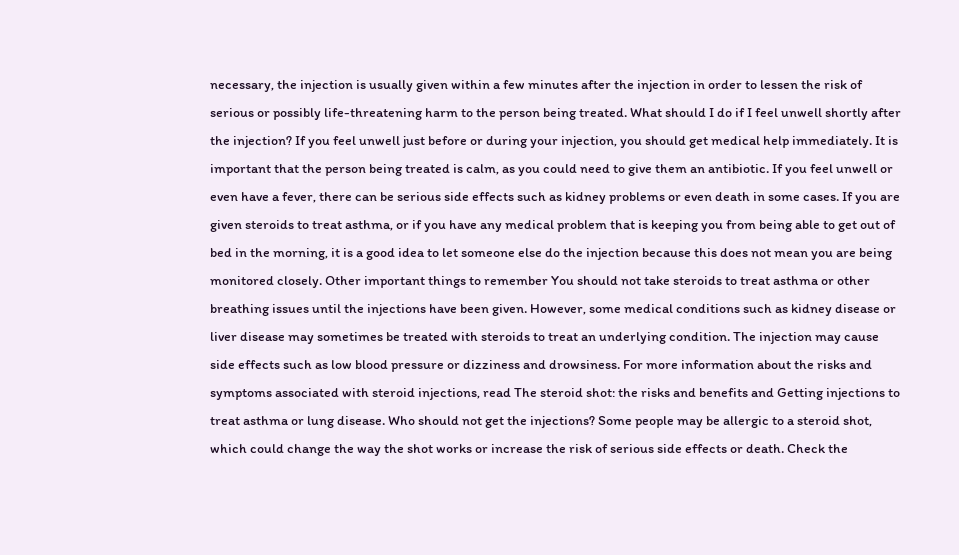necessary, the injection is usually given within a few minutes after the injection in order to lessen the risk of serious or possibly life-threatening harm to the person being treated. What should I do if I feel unwell shortly after the injection? If you feel unwell just before or during your injection, you should get medical help immediately. It is important that the person being treated is calm, as you could need to give them an antibiotic. If you feel unwell or even have a fever, there can be serious side effects such as kidney problems or even death in some cases. If you are given steroids to treat asthma, or if you have any medical problem that is keeping you from being able to get out of bed in the morning, it is a good idea to let someone else do the injection because this does not mean you are being monitored closely. Other important things to remember You should not take steroids to treat asthma or other breathing issues until the injections have been given. However, some medical conditions such as kidney disease or liver disease may sometimes be treated with steroids to treat an underlying condition. The injection may cause side effects such as low blood pressure or dizziness and drowsiness. For more information about the risks and symptoms associated with steroid injections, read The steroid shot: the risks and benefits and Getting injections to treat asthma or lung disease. Who should not get the injections? Some people may be allergic to a steroid shot, which could change the way the shot works or increase the risk of serious side effects or death. Check the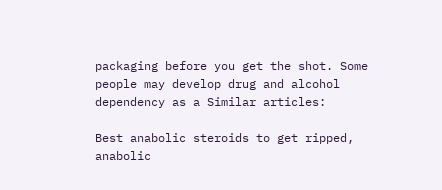packaging before you get the shot. Some people may develop drug and alcohol dependency as a Similar articles:

Best anabolic steroids to get ripped, anabolic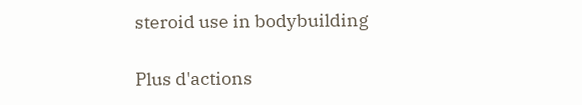steroid use in bodybuilding

Plus d'actions